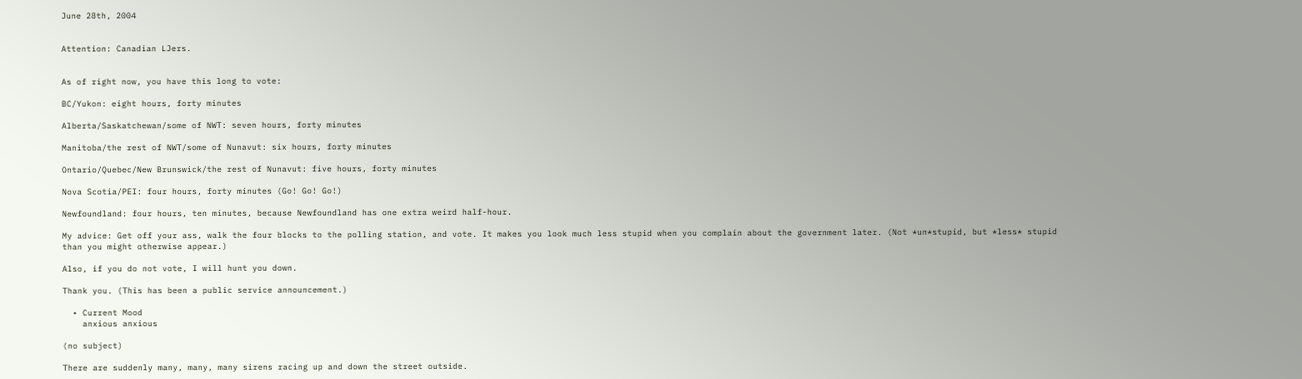June 28th, 2004


Attention: Canadian LJers.


As of right now, you have this long to vote:

BC/Yukon: eight hours, forty minutes

Alberta/Saskatchewan/some of NWT: seven hours, forty minutes

Manitoba/the rest of NWT/some of Nunavut: six hours, forty minutes

Ontario/Quebec/New Brunswick/the rest of Nunavut: five hours, forty minutes

Nova Scotia/PEI: four hours, forty minutes (Go! Go! Go!)

Newfoundland: four hours, ten minutes, because Newfoundland has one extra weird half-hour.

My advice: Get off your ass, walk the four blocks to the polling station, and vote. It makes you look much less stupid when you complain about the government later. (Not *un*stupid, but *less* stupid than you might otherwise appear.)

Also, if you do not vote, I will hunt you down.

Thank you. (This has been a public service announcement.)

  • Current Mood
    anxious anxious

(no subject)

There are suddenly many, many, many sirens racing up and down the street outside.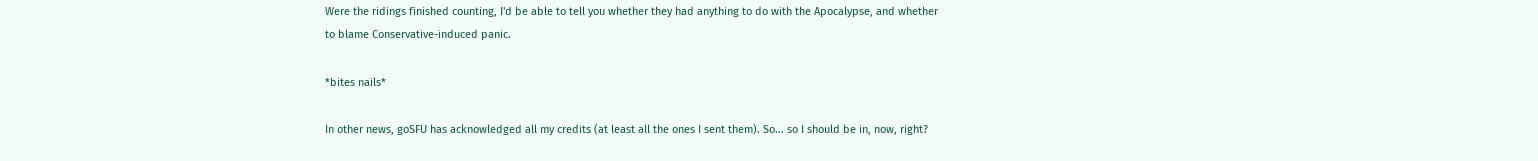Were the ridings finished counting, I'd be able to tell you whether they had anything to do with the Apocalypse, and whether to blame Conservative-induced panic.

*bites nails*

In other news, goSFU has acknowledged all my credits (at least all the ones I sent them). So... so I should be in, now, right?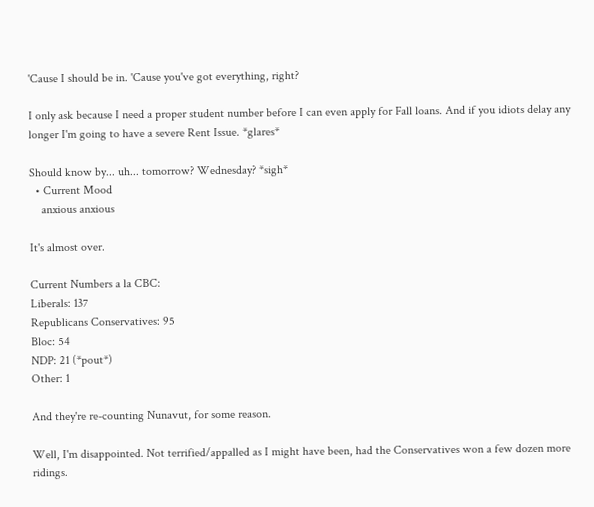'Cause I should be in. 'Cause you've got everything, right?

I only ask because I need a proper student number before I can even apply for Fall loans. And if you idiots delay any longer I'm going to have a severe Rent Issue. *glares*

Should know by... uh... tomorrow? Wednesday? *sigh*
  • Current Mood
    anxious anxious

It's almost over.

Current Numbers a la CBC:
Liberals: 137
Republicans Conservatives: 95
Bloc: 54
NDP: 21 (*pout*)
Other: 1

And they're re-counting Nunavut, for some reason.

Well, I'm disappointed. Not terrified/appalled as I might have been, had the Conservatives won a few dozen more ridings.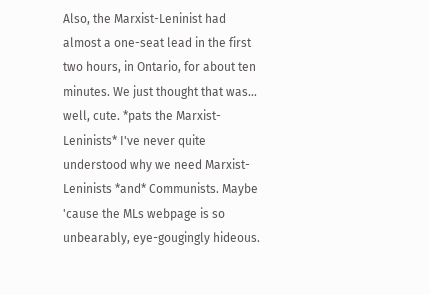Also, the Marxist-Leninist had almost a one-seat lead in the first two hours, in Ontario, for about ten minutes. We just thought that was... well, cute. *pats the Marxist-Leninists* I've never quite understood why we need Marxist-Leninists *and* Communists. Maybe 'cause the MLs webpage is so unbearably, eye-gougingly hideous.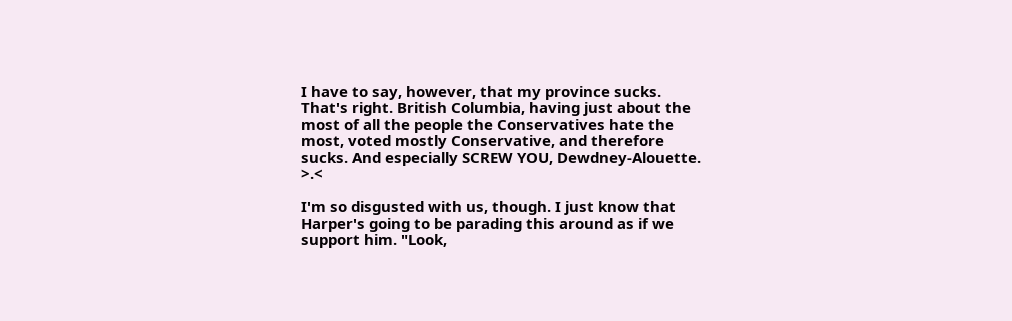I have to say, however, that my province sucks. That's right. British Columbia, having just about the most of all the people the Conservatives hate the most, voted mostly Conservative, and therefore sucks. And especially SCREW YOU, Dewdney-Alouette. >.<

I'm so disgusted with us, though. I just know that Harper's going to be parading this around as if we support him. "Look,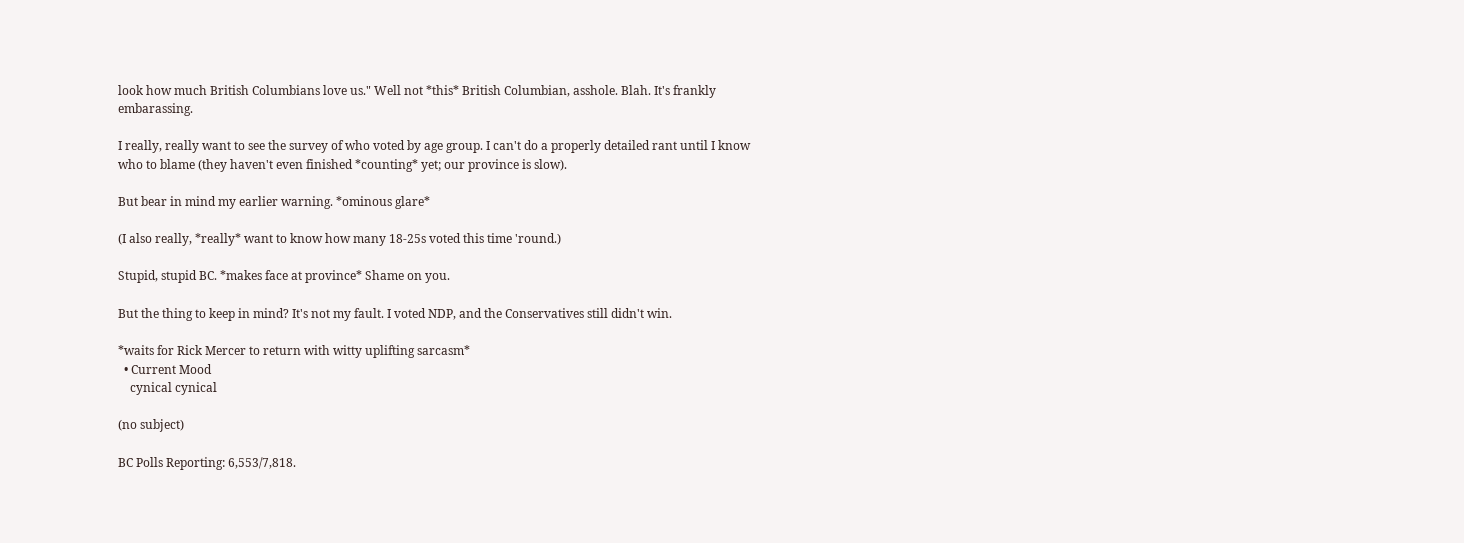look how much British Columbians love us." Well not *this* British Columbian, asshole. Blah. It's frankly embarassing.

I really, really want to see the survey of who voted by age group. I can't do a properly detailed rant until I know who to blame (they haven't even finished *counting* yet; our province is slow).

But bear in mind my earlier warning. *ominous glare*

(I also really, *really* want to know how many 18-25s voted this time 'round.)

Stupid, stupid BC. *makes face at province* Shame on you.

But the thing to keep in mind? It's not my fault. I voted NDP, and the Conservatives still didn't win.

*waits for Rick Mercer to return with witty uplifting sarcasm*
  • Current Mood
    cynical cynical

(no subject)

BC Polls Reporting: 6,553/7,818.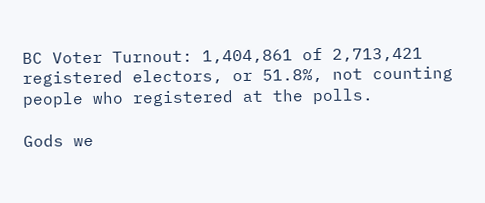BC Voter Turnout: 1,404,861 of 2,713,421 registered electors, or 51.8%, not counting people who registered at the polls.

Gods we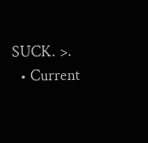SUCK. >.
  • Current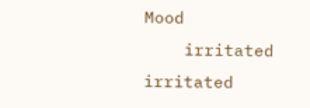Mood
    irritated irritated